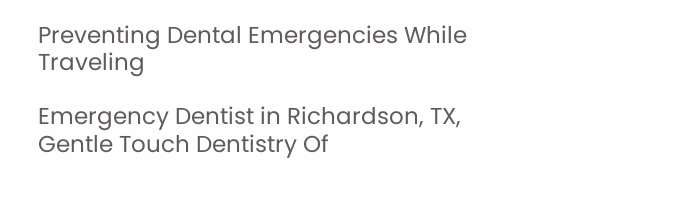Preventing Dental Emergencies While Traveling

Emergency Dentist in Richardson, TX, Gentle Touch Dentistry Of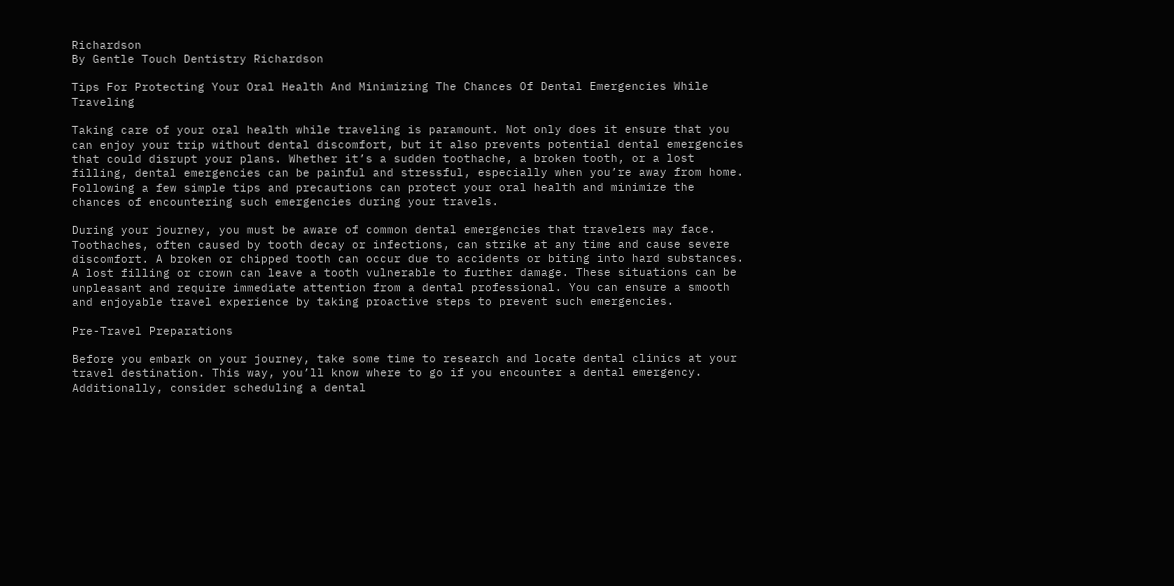Richardson
By Gentle Touch Dentistry Richardson

Tips For Protecting Your Oral Health And Minimizing The Chances Of Dental Emergencies While Traveling

Taking care of your oral health while traveling is paramount. Not only does it ensure that you can enjoy your trip without dental discomfort, but it also prevents potential dental emergencies that could disrupt your plans. Whether it’s a sudden toothache, a broken tooth, or a lost filling, dental emergencies can be painful and stressful, especially when you’re away from home. Following a few simple tips and precautions can protect your oral health and minimize the chances of encountering such emergencies during your travels.

During your journey, you must be aware of common dental emergencies that travelers may face. Toothaches, often caused by tooth decay or infections, can strike at any time and cause severe discomfort. A broken or chipped tooth can occur due to accidents or biting into hard substances. A lost filling or crown can leave a tooth vulnerable to further damage. These situations can be unpleasant and require immediate attention from a dental professional. You can ensure a smooth and enjoyable travel experience by taking proactive steps to prevent such emergencies.

Pre-Travel Preparations

Before you embark on your journey, take some time to research and locate dental clinics at your travel destination. This way, you’ll know where to go if you encounter a dental emergency. Additionally, consider scheduling a dental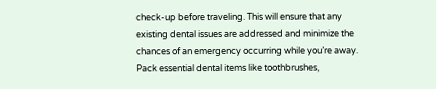check-up before traveling. This will ensure that any existing dental issues are addressed and minimize the chances of an emergency occurring while you’re away. Pack essential dental items like toothbrushes,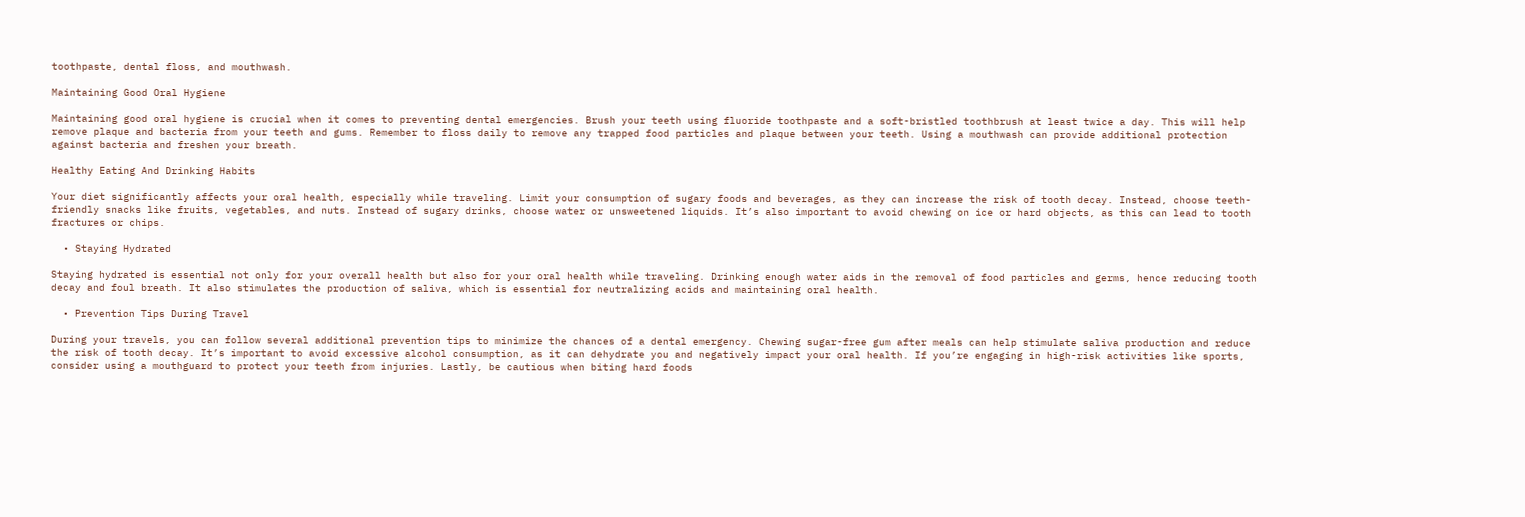toothpaste, dental floss, and mouthwash.

Maintaining Good Oral Hygiene

Maintaining good oral hygiene is crucial when it comes to preventing dental emergencies. Brush your teeth using fluoride toothpaste and a soft-bristled toothbrush at least twice a day. This will help remove plaque and bacteria from your teeth and gums. Remember to floss daily to remove any trapped food particles and plaque between your teeth. Using a mouthwash can provide additional protection against bacteria and freshen your breath.

Healthy Eating And Drinking Habits

Your diet significantly affects your oral health, especially while traveling. Limit your consumption of sugary foods and beverages, as they can increase the risk of tooth decay. Instead, choose teeth-friendly snacks like fruits, vegetables, and nuts. Instead of sugary drinks, choose water or unsweetened liquids. It’s also important to avoid chewing on ice or hard objects, as this can lead to tooth fractures or chips.

  • Staying Hydrated

Staying hydrated is essential not only for your overall health but also for your oral health while traveling. Drinking enough water aids in the removal of food particles and germs, hence reducing tooth decay and foul breath. It also stimulates the production of saliva, which is essential for neutralizing acids and maintaining oral health.

  • Prevention Tips During Travel

During your travels, you can follow several additional prevention tips to minimize the chances of a dental emergency. Chewing sugar-free gum after meals can help stimulate saliva production and reduce the risk of tooth decay. It’s important to avoid excessive alcohol consumption, as it can dehydrate you and negatively impact your oral health. If you’re engaging in high-risk activities like sports, consider using a mouthguard to protect your teeth from injuries. Lastly, be cautious when biting hard foods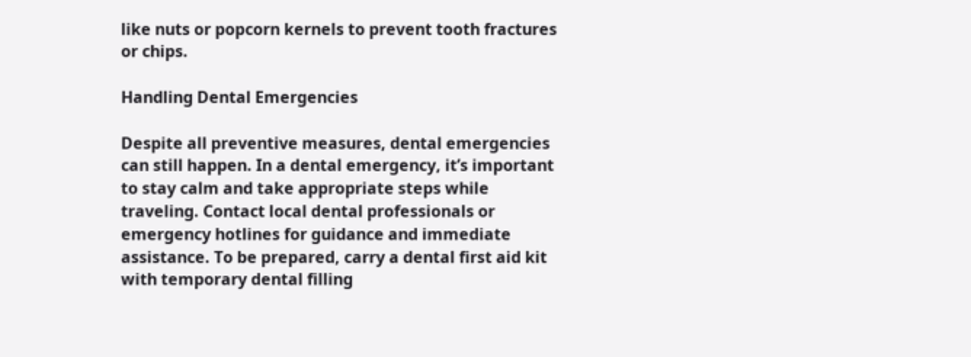like nuts or popcorn kernels to prevent tooth fractures or chips.

Handling Dental Emergencies

Despite all preventive measures, dental emergencies can still happen. In a dental emergency, it’s important to stay calm and take appropriate steps while traveling. Contact local dental professionals or emergency hotlines for guidance and immediate assistance. To be prepared, carry a dental first aid kit with temporary dental filling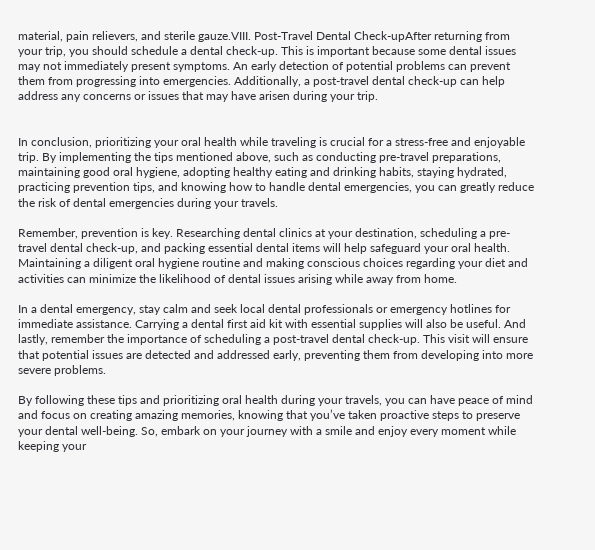material, pain relievers, and sterile gauze.VIII. Post-Travel Dental Check-upAfter returning from your trip, you should schedule a dental check-up. This is important because some dental issues may not immediately present symptoms. An early detection of potential problems can prevent them from progressing into emergencies. Additionally, a post-travel dental check-up can help address any concerns or issues that may have arisen during your trip.


In conclusion, prioritizing your oral health while traveling is crucial for a stress-free and enjoyable trip. By implementing the tips mentioned above, such as conducting pre-travel preparations, maintaining good oral hygiene, adopting healthy eating and drinking habits, staying hydrated, practicing prevention tips, and knowing how to handle dental emergencies, you can greatly reduce the risk of dental emergencies during your travels.

Remember, prevention is key. Researching dental clinics at your destination, scheduling a pre-travel dental check-up, and packing essential dental items will help safeguard your oral health. Maintaining a diligent oral hygiene routine and making conscious choices regarding your diet and activities can minimize the likelihood of dental issues arising while away from home.

In a dental emergency, stay calm and seek local dental professionals or emergency hotlines for immediate assistance. Carrying a dental first aid kit with essential supplies will also be useful. And lastly, remember the importance of scheduling a post-travel dental check-up. This visit will ensure that potential issues are detected and addressed early, preventing them from developing into more severe problems.

By following these tips and prioritizing oral health during your travels, you can have peace of mind and focus on creating amazing memories, knowing that you’ve taken proactive steps to preserve your dental well-being. So, embark on your journey with a smile and enjoy every moment while keeping your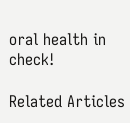oral health in check!

Related Articles